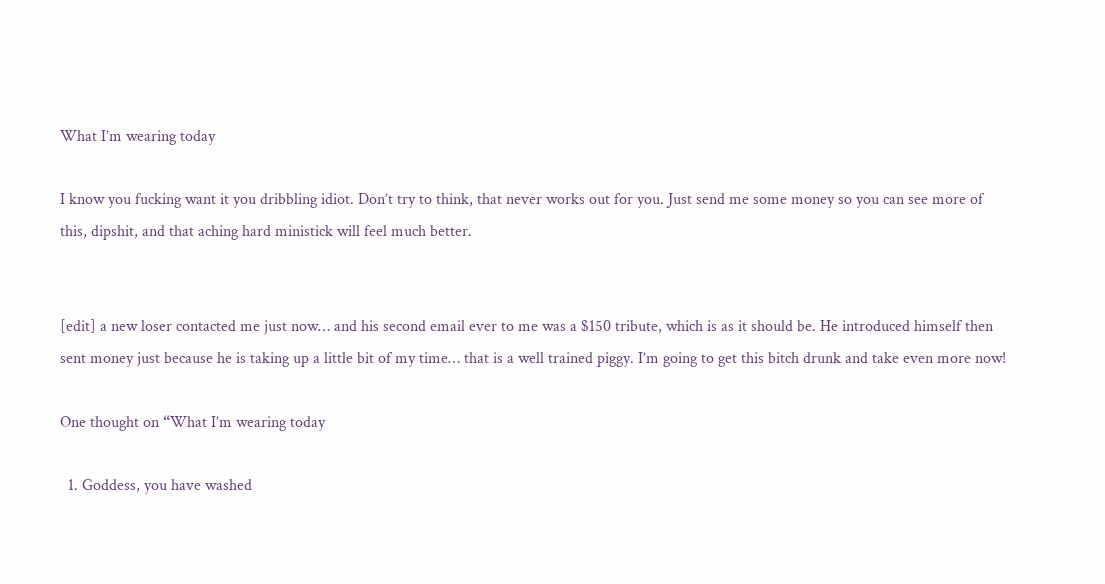What I’m wearing today

I know you fucking want it you dribbling idiot. Don’t try to think, that never works out for you. Just send me some money so you can see more of this, dipshit, and that aching hard ministick will feel much better.


[edit] a new loser contacted me just now… and his second email ever to me was a $150 tribute, which is as it should be. He introduced himself then sent money just because he is taking up a little bit of my time… that is a well trained piggy. I’m going to get this bitch drunk and take even more now!

One thought on “What I’m wearing today

  1. Goddess, you have washed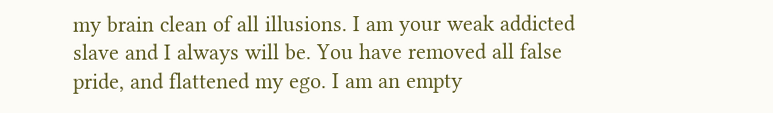my brain clean of all illusions. I am your weak addicted slave and I always will be. You have removed all false pride, and flattened my ego. I am an empty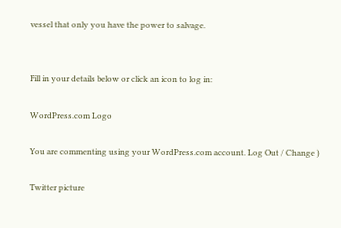vessel that only you have the power to salvage.


Fill in your details below or click an icon to log in:

WordPress.com Logo

You are commenting using your WordPress.com account. Log Out / Change )

Twitter picture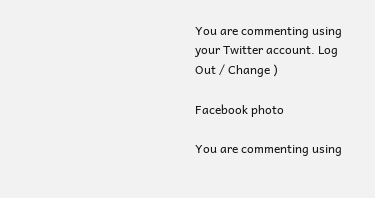You are commenting using your Twitter account. Log Out / Change )

Facebook photo

You are commenting using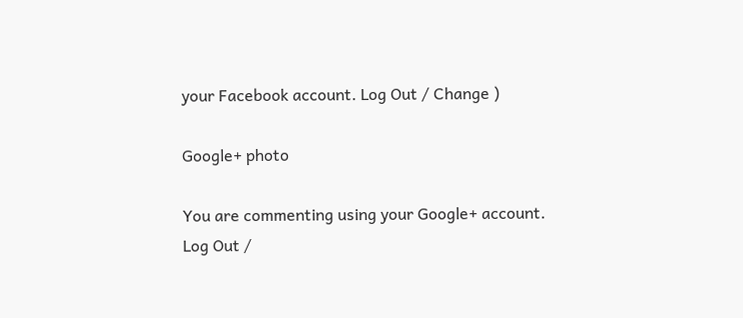your Facebook account. Log Out / Change )

Google+ photo

You are commenting using your Google+ account. Log Out /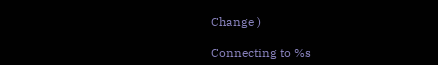Change )

Connecting to %s